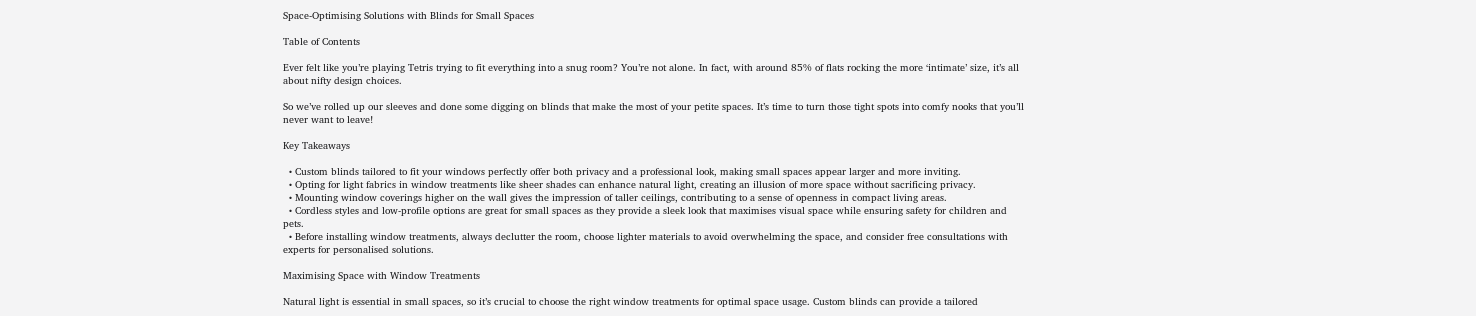Space-Optimising Solutions with Blinds for Small Spaces

Table of Contents

Ever felt like you’re playing Tetris trying to fit everything into a snug room? You’re not alone. In fact, with around 85% of flats rocking the more ‘intimate’ size, it’s all about nifty design choices.

So we’ve rolled up our sleeves and done some digging on blinds that make the most of your petite spaces. It’s time to turn those tight spots into comfy nooks that you’ll never want to leave!

Key Takeaways

  • Custom blinds tailored to fit your windows perfectly offer both privacy and a professional look, making small spaces appear larger and more inviting.
  • Opting for light fabrics in window treatments like sheer shades can enhance natural light, creating an illusion of more space without sacrificing privacy.
  • Mounting window coverings higher on the wall gives the impression of taller ceilings, contributing to a sense of openness in compact living areas.
  • Cordless styles and low-profile options are great for small spaces as they provide a sleek look that maximises visual space while ensuring safety for children and pets.
  • Before installing window treatments, always declutter the room, choose lighter materials to avoid overwhelming the space, and consider free consultations with experts for personalised solutions.

Maximising Space with Window Treatments

Natural light is essential in small spaces, so it’s crucial to choose the right window treatments for optimal space usage. Custom blinds can provide a tailored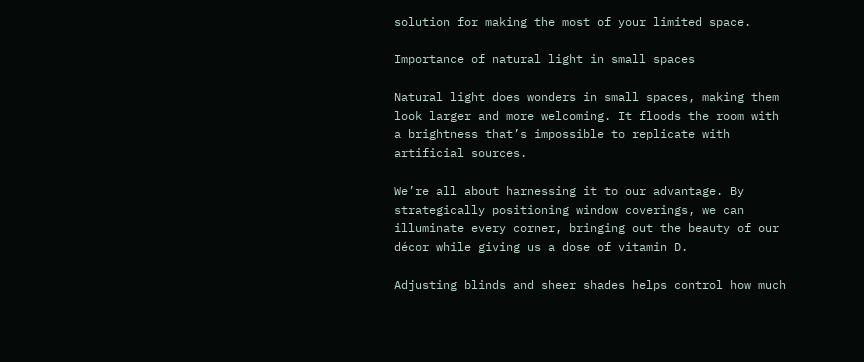solution for making the most of your limited space.

Importance of natural light in small spaces

Natural light does wonders in small spaces, making them look larger and more welcoming. It floods the room with a brightness that’s impossible to replicate with artificial sources.

We’re all about harnessing it to our advantage. By strategically positioning window coverings, we can illuminate every corner, bringing out the beauty of our décor while giving us a dose of vitamin D.

Adjusting blinds and sheer shades helps control how much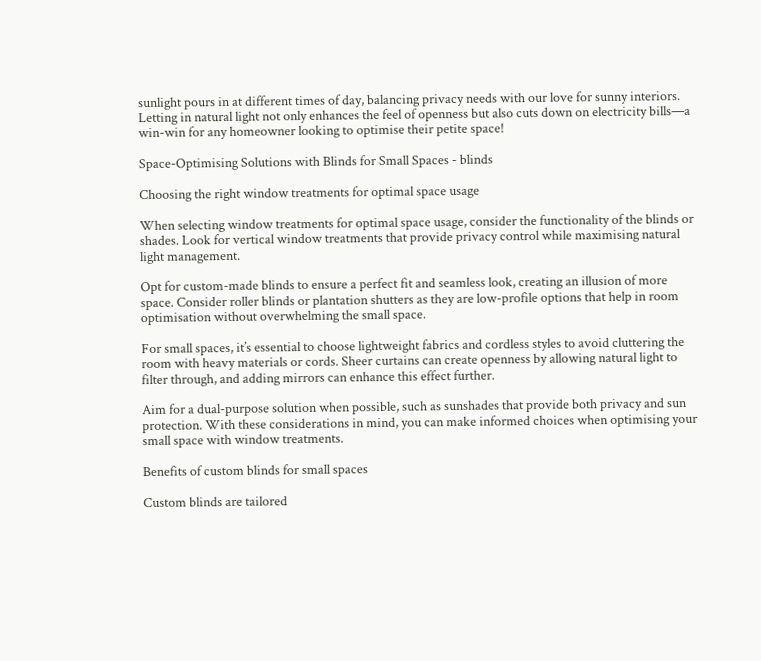sunlight pours in at different times of day, balancing privacy needs with our love for sunny interiors. Letting in natural light not only enhances the feel of openness but also cuts down on electricity bills—a win-win for any homeowner looking to optimise their petite space!

Space-Optimising Solutions with Blinds for Small Spaces - blinds

Choosing the right window treatments for optimal space usage

When selecting window treatments for optimal space usage, consider the functionality of the blinds or shades. Look for vertical window treatments that provide privacy control while maximising natural light management.

Opt for custom-made blinds to ensure a perfect fit and seamless look, creating an illusion of more space. Consider roller blinds or plantation shutters as they are low-profile options that help in room optimisation without overwhelming the small space.

For small spaces, it’s essential to choose lightweight fabrics and cordless styles to avoid cluttering the room with heavy materials or cords. Sheer curtains can create openness by allowing natural light to filter through, and adding mirrors can enhance this effect further.

Aim for a dual-purpose solution when possible, such as sunshades that provide both privacy and sun protection. With these considerations in mind, you can make informed choices when optimising your small space with window treatments.

Benefits of custom blinds for small spaces

Custom blinds are tailored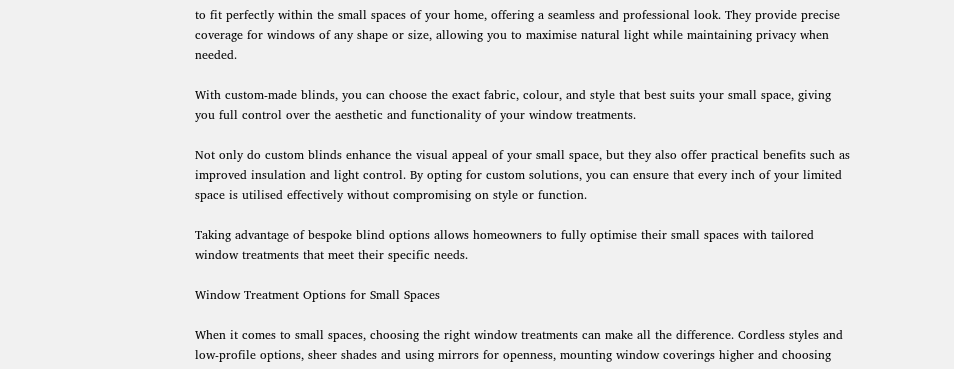to fit perfectly within the small spaces of your home, offering a seamless and professional look. They provide precise coverage for windows of any shape or size, allowing you to maximise natural light while maintaining privacy when needed.

With custom-made blinds, you can choose the exact fabric, colour, and style that best suits your small space, giving you full control over the aesthetic and functionality of your window treatments.

Not only do custom blinds enhance the visual appeal of your small space, but they also offer practical benefits such as improved insulation and light control. By opting for custom solutions, you can ensure that every inch of your limited space is utilised effectively without compromising on style or function.

Taking advantage of bespoke blind options allows homeowners to fully optimise their small spaces with tailored window treatments that meet their specific needs.

Window Treatment Options for Small Spaces

When it comes to small spaces, choosing the right window treatments can make all the difference. Cordless styles and low-profile options, sheer shades and using mirrors for openness, mounting window coverings higher and choosing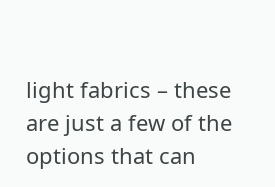light fabrics – these are just a few of the options that can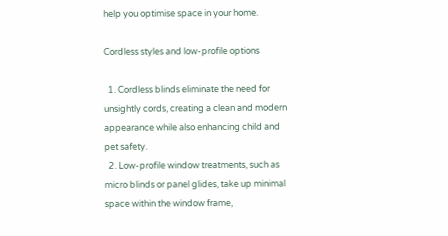help you optimise space in your home.

Cordless styles and low-profile options

  1. Cordless blinds eliminate the need for unsightly cords, creating a clean and modern appearance while also enhancing child and pet safety.
  2. Low-profile window treatments, such as micro blinds or panel glides, take up minimal space within the window frame,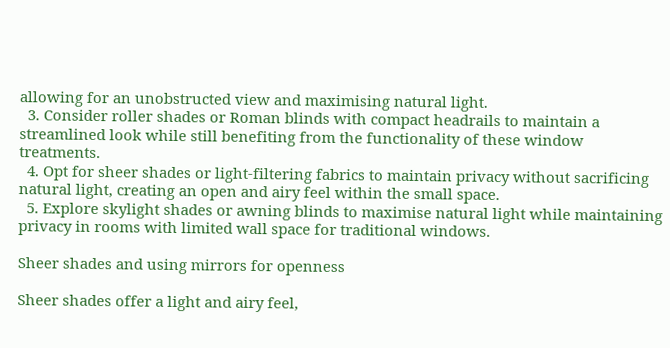allowing for an unobstructed view and maximising natural light.
  3. Consider roller shades or Roman blinds with compact headrails to maintain a streamlined look while still benefiting from the functionality of these window treatments.
  4. Opt for sheer shades or light-filtering fabrics to maintain privacy without sacrificing natural light, creating an open and airy feel within the small space.
  5. Explore skylight shades or awning blinds to maximise natural light while maintaining privacy in rooms with limited wall space for traditional windows.

Sheer shades and using mirrors for openness

Sheer shades offer a light and airy feel,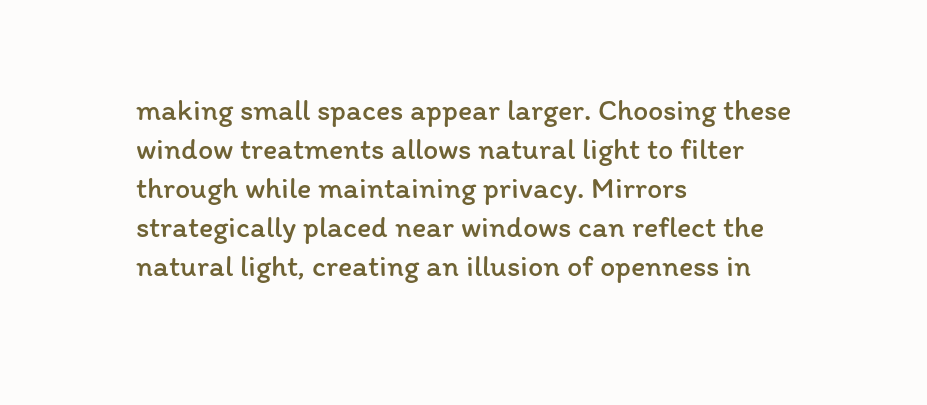making small spaces appear larger. Choosing these window treatments allows natural light to filter through while maintaining privacy. Mirrors strategically placed near windows can reflect the natural light, creating an illusion of openness in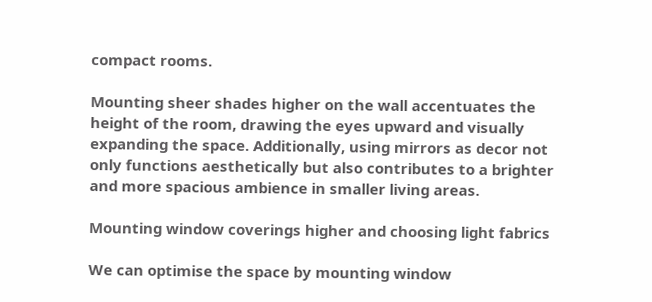compact rooms.

Mounting sheer shades higher on the wall accentuates the height of the room, drawing the eyes upward and visually expanding the space. Additionally, using mirrors as decor not only functions aesthetically but also contributes to a brighter and more spacious ambience in smaller living areas.

Mounting window coverings higher and choosing light fabrics

We can optimise the space by mounting window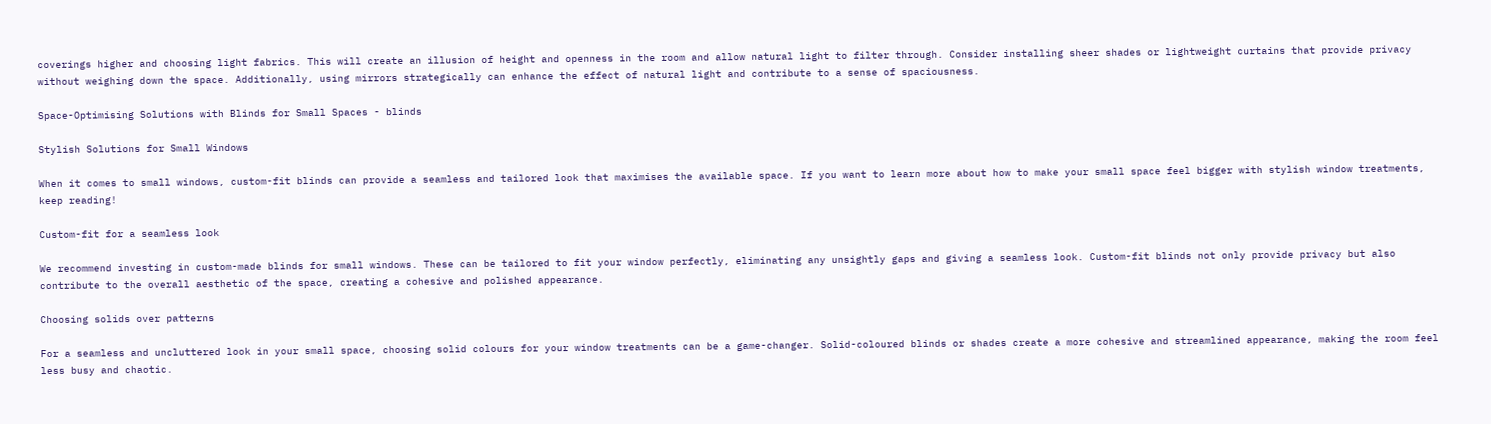coverings higher and choosing light fabrics. This will create an illusion of height and openness in the room and allow natural light to filter through. Consider installing sheer shades or lightweight curtains that provide privacy without weighing down the space. Additionally, using mirrors strategically can enhance the effect of natural light and contribute to a sense of spaciousness.

Space-Optimising Solutions with Blinds for Small Spaces - blinds

Stylish Solutions for Small Windows

When it comes to small windows, custom-fit blinds can provide a seamless and tailored look that maximises the available space. If you want to learn more about how to make your small space feel bigger with stylish window treatments, keep reading!

Custom-fit for a seamless look

We recommend investing in custom-made blinds for small windows. These can be tailored to fit your window perfectly, eliminating any unsightly gaps and giving a seamless look. Custom-fit blinds not only provide privacy but also contribute to the overall aesthetic of the space, creating a cohesive and polished appearance.

Choosing solids over patterns

For a seamless and uncluttered look in your small space, choosing solid colours for your window treatments can be a game-changer. Solid-coloured blinds or shades create a more cohesive and streamlined appearance, making the room feel less busy and chaotic.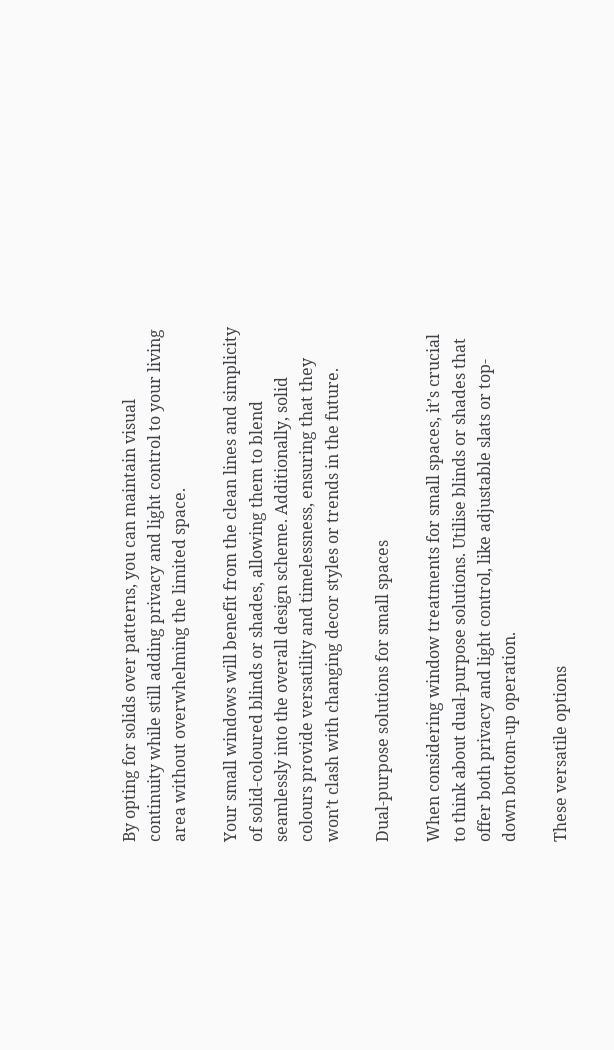By opting for solids over patterns, you can maintain visual continuity while still adding privacy and light control to your living area without overwhelming the limited space.

Your small windows will benefit from the clean lines and simplicity of solid-coloured blinds or shades, allowing them to blend seamlessly into the overall design scheme. Additionally, solid colours provide versatility and timelessness, ensuring that they won’t clash with changing decor styles or trends in the future.

Dual-purpose solutions for small spaces

When considering window treatments for small spaces, it’s crucial to think about dual-purpose solutions. Utilise blinds or shades that offer both privacy and light control, like adjustable slats or top-down bottom-up operation.

These versatile options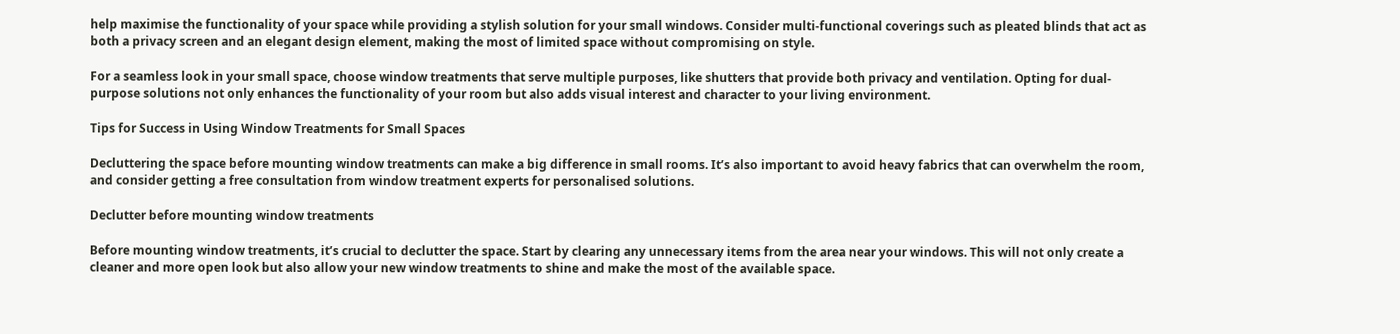help maximise the functionality of your space while providing a stylish solution for your small windows. Consider multi-functional coverings such as pleated blinds that act as both a privacy screen and an elegant design element, making the most of limited space without compromising on style.

For a seamless look in your small space, choose window treatments that serve multiple purposes, like shutters that provide both privacy and ventilation. Opting for dual-purpose solutions not only enhances the functionality of your room but also adds visual interest and character to your living environment.

Tips for Success in Using Window Treatments for Small Spaces

Decluttering the space before mounting window treatments can make a big difference in small rooms. It’s also important to avoid heavy fabrics that can overwhelm the room, and consider getting a free consultation from window treatment experts for personalised solutions.

Declutter before mounting window treatments

Before mounting window treatments, it’s crucial to declutter the space. Start by clearing any unnecessary items from the area near your windows. This will not only create a cleaner and more open look but also allow your new window treatments to shine and make the most of the available space.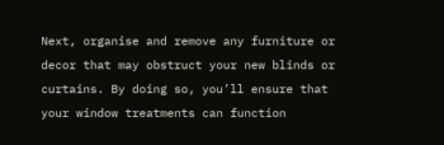Next, organise and remove any furniture or decor that may obstruct your new blinds or curtains. By doing so, you’ll ensure that your window treatments can function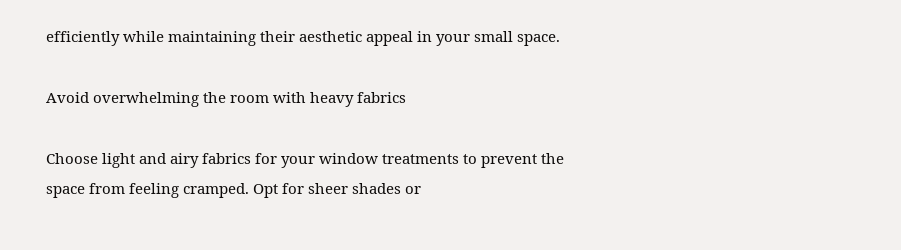efficiently while maintaining their aesthetic appeal in your small space.

Avoid overwhelming the room with heavy fabrics

Choose light and airy fabrics for your window treatments to prevent the space from feeling cramped. Opt for sheer shades or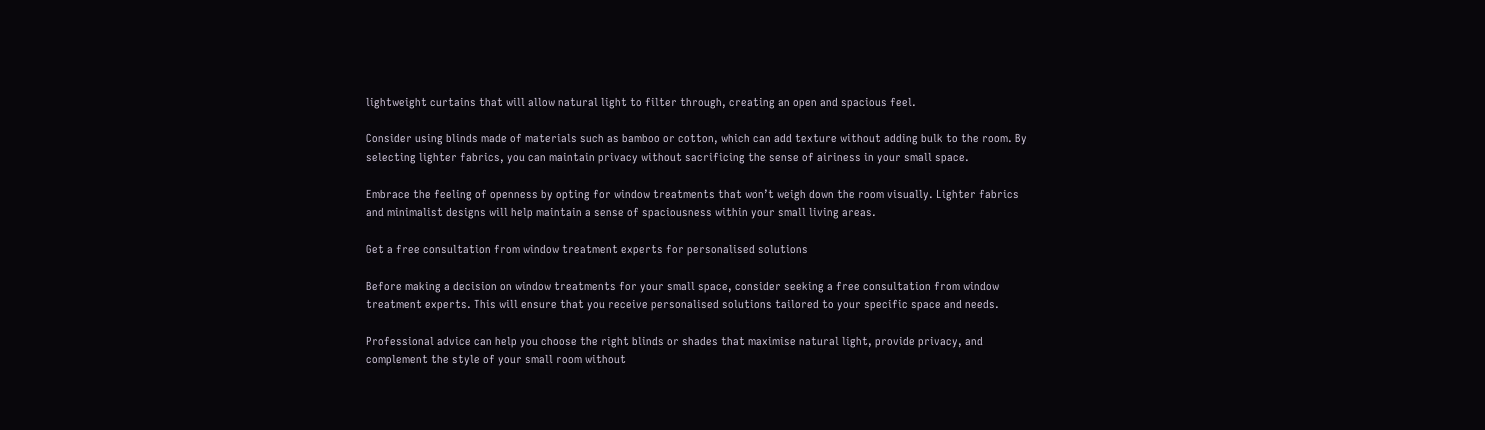lightweight curtains that will allow natural light to filter through, creating an open and spacious feel.

Consider using blinds made of materials such as bamboo or cotton, which can add texture without adding bulk to the room. By selecting lighter fabrics, you can maintain privacy without sacrificing the sense of airiness in your small space.

Embrace the feeling of openness by opting for window treatments that won’t weigh down the room visually. Lighter fabrics and minimalist designs will help maintain a sense of spaciousness within your small living areas.

Get a free consultation from window treatment experts for personalised solutions

Before making a decision on window treatments for your small space, consider seeking a free consultation from window treatment experts. This will ensure that you receive personalised solutions tailored to your specific space and needs.

Professional advice can help you choose the right blinds or shades that maximise natural light, provide privacy, and complement the style of your small room without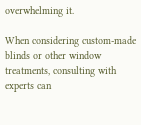overwhelming it.

When considering custom-made blinds or other window treatments, consulting with experts can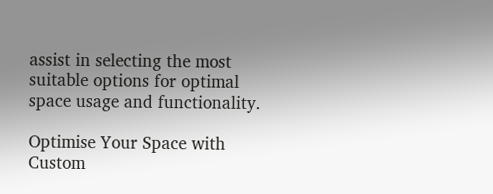assist in selecting the most suitable options for optimal space usage and functionality.

Optimise Your Space with Custom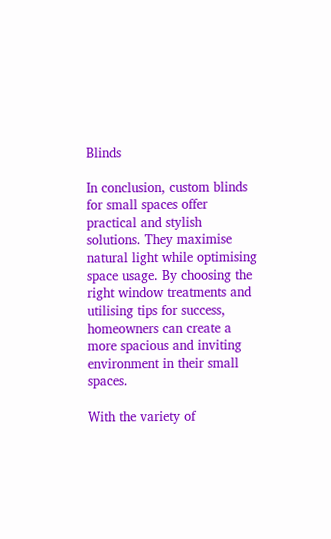Blinds

In conclusion, custom blinds for small spaces offer practical and stylish solutions. They maximise natural light while optimising space usage. By choosing the right window treatments and utilising tips for success, homeowners can create a more spacious and inviting environment in their small spaces.

With the variety of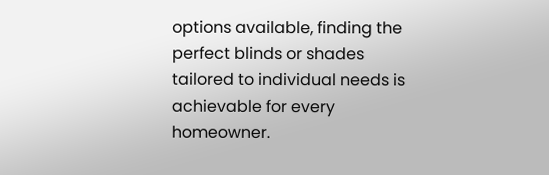options available, finding the perfect blinds or shades tailored to individual needs is achievable for every homeowner.